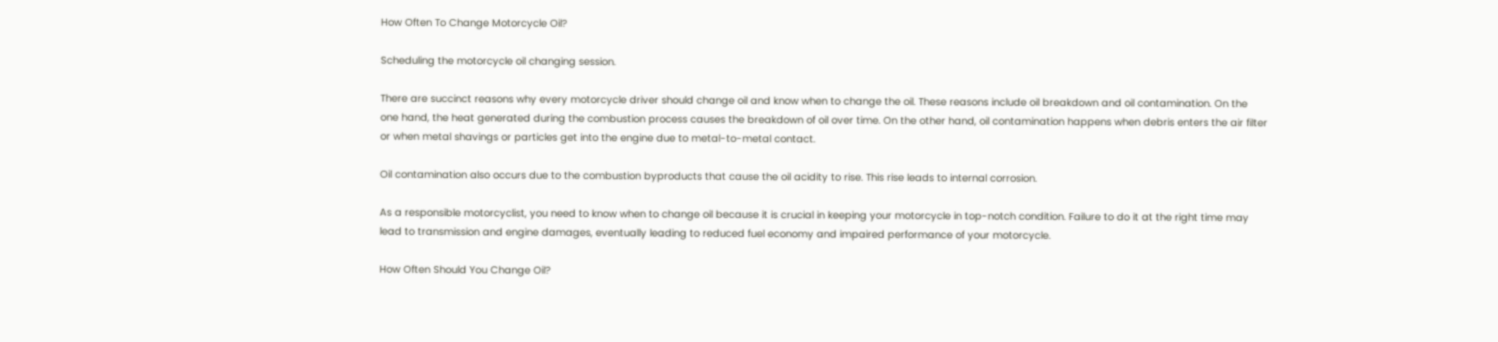How Often To Change Motorcycle Oil?

Scheduling the motorcycle oil changing session.

There are succinct reasons why every motorcycle driver should change oil and know when to change the oil. These reasons include oil breakdown and oil contamination. On the one hand, the heat generated during the combustion process causes the breakdown of oil over time. On the other hand, oil contamination happens when debris enters the air filter or when metal shavings or particles get into the engine due to metal-to-metal contact.

Oil contamination also occurs due to the combustion byproducts that cause the oil acidity to rise. This rise leads to internal corrosion.

As a responsible motorcyclist, you need to know when to change oil because it is crucial in keeping your motorcycle in top-notch condition. Failure to do it at the right time may lead to transmission and engine damages, eventually leading to reduced fuel economy and impaired performance of your motorcycle.

How Often Should You Change Oil?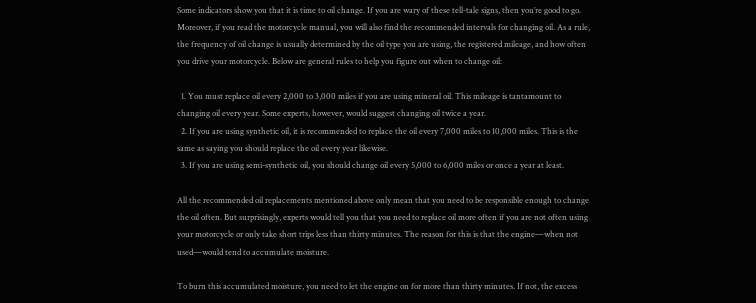Some indicators show you that it is time to oil change. If you are wary of these tell-tale signs, then you’re good to go. Moreover, if you read the motorcycle manual, you will also find the recommended intervals for changing oil. As a rule, the frequency of oil change is usually determined by the oil type you are using, the registered mileage, and how often you drive your motorcycle. Below are general rules to help you figure out when to change oil:

  1. You must replace oil every 2,000 to 3,000 miles if you are using mineral oil. This mileage is tantamount to changing oil every year. Some experts, however, would suggest changing oil twice a year.
  2. If you are using synthetic oil, it is recommended to replace the oil every 7,000 miles to 10,000 miles. This is the same as saying you should replace the oil every year likewise.
  3. If you are using semi-synthetic oil, you should change oil every 5,000 to 6,000 miles or once a year at least.

All the recommended oil replacements mentioned above only mean that you need to be responsible enough to change the oil often. But surprisingly, experts would tell you that you need to replace oil more often if you are not often using your motorcycle or only take short trips less than thirty minutes. The reason for this is that the engine—when not used—would tend to accumulate moisture.

To burn this accumulated moisture, you need to let the engine on for more than thirty minutes. If not, the excess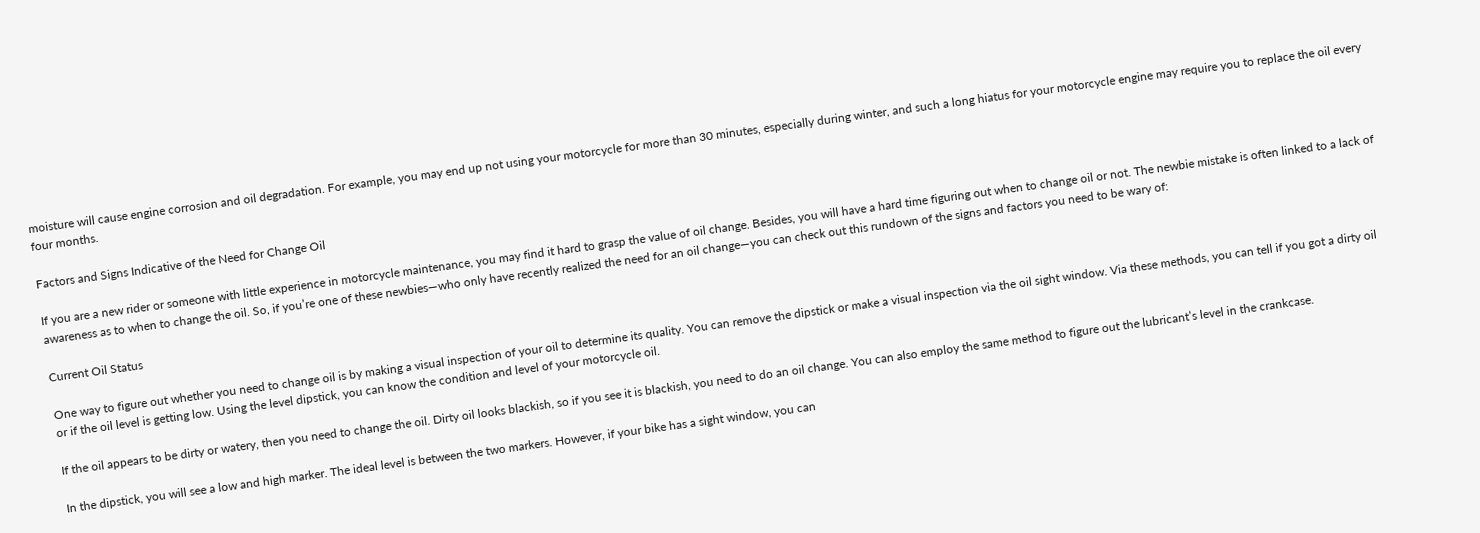moisture will cause engine corrosion and oil degradation. For example, you may end up not using your motorcycle for more than 30 minutes, especially during winter, and such a long hiatus for your motorcycle engine may require you to replace the oil every four months.

Factors and Signs Indicative of the Need for Change Oil

If you are a new rider or someone with little experience in motorcycle maintenance, you may find it hard to grasp the value of oil change. Besides, you will have a hard time figuring out when to change oil or not. The newbie mistake is often linked to a lack of awareness as to when to change the oil. So, if you’re one of these newbies—who only have recently realized the need for an oil change—you can check out this rundown of the signs and factors you need to be wary of:

Current Oil Status

One way to figure out whether you need to change oil is by making a visual inspection of your oil to determine its quality. You can remove the dipstick or make a visual inspection via the oil sight window. Via these methods, you can tell if you got a dirty oil or if the oil level is getting low. Using the level dipstick, you can know the condition and level of your motorcycle oil.

If the oil appears to be dirty or watery, then you need to change the oil. Dirty oil looks blackish, so if you see it is blackish, you need to do an oil change. You can also employ the same method to figure out the lubricant’s level in the crankcase.

In the dipstick, you will see a low and high marker. The ideal level is between the two markers. However, if your bike has a sight window, you can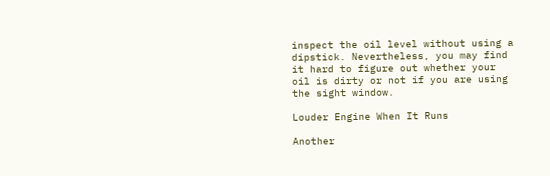inspect the oil level without using a dipstick. Nevertheless, you may find it hard to figure out whether your oil is dirty or not if you are using the sight window.

Louder Engine When It Runs

Another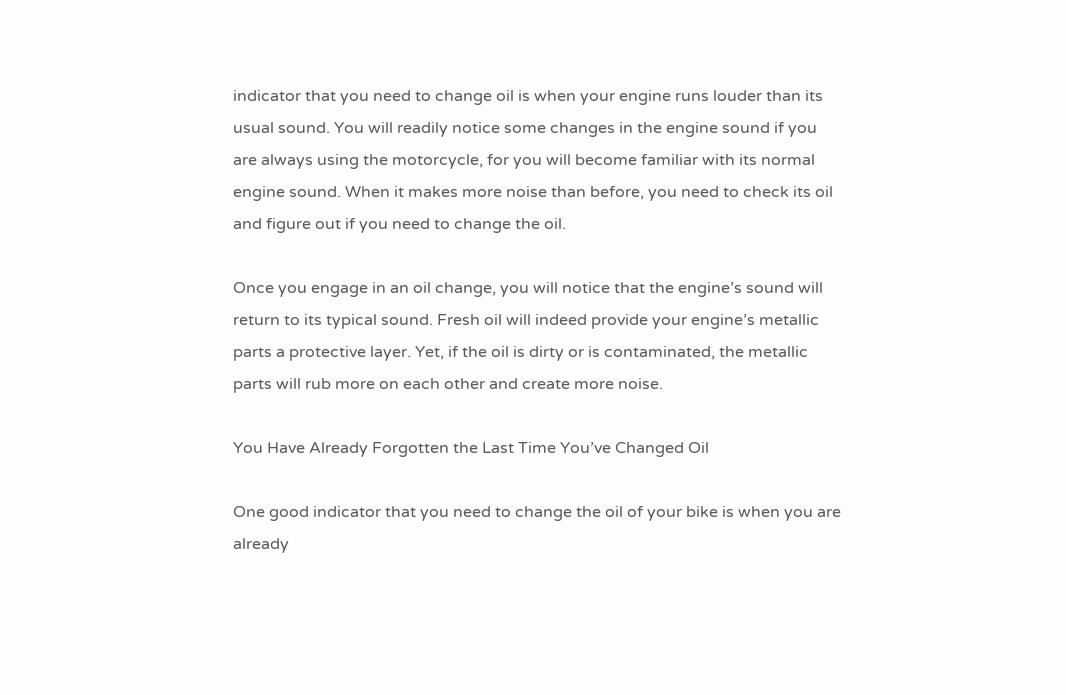indicator that you need to change oil is when your engine runs louder than its usual sound. You will readily notice some changes in the engine sound if you are always using the motorcycle, for you will become familiar with its normal engine sound. When it makes more noise than before, you need to check its oil and figure out if you need to change the oil.

Once you engage in an oil change, you will notice that the engine’s sound will return to its typical sound. Fresh oil will indeed provide your engine’s metallic parts a protective layer. Yet, if the oil is dirty or is contaminated, the metallic parts will rub more on each other and create more noise.

You Have Already Forgotten the Last Time You’ve Changed Oil

One good indicator that you need to change the oil of your bike is when you are already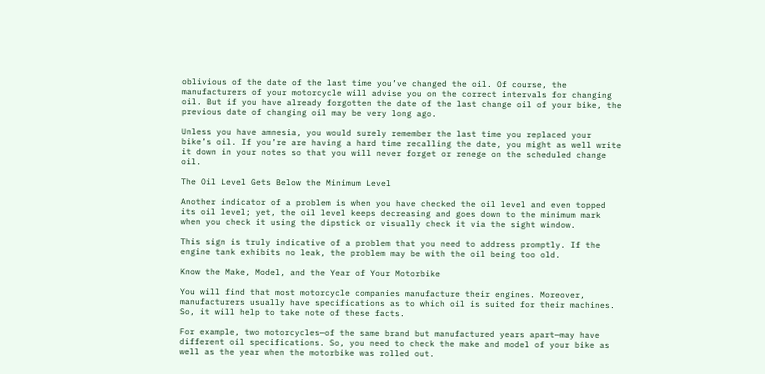oblivious of the date of the last time you’ve changed the oil. Of course, the manufacturers of your motorcycle will advise you on the correct intervals for changing oil. But if you have already forgotten the date of the last change oil of your bike, the previous date of changing oil may be very long ago.

Unless you have amnesia, you would surely remember the last time you replaced your bike’s oil. If you’re are having a hard time recalling the date, you might as well write it down in your notes so that you will never forget or renege on the scheduled change oil.

The Oil Level Gets Below the Minimum Level

Another indicator of a problem is when you have checked the oil level and even topped its oil level; yet, the oil level keeps decreasing and goes down to the minimum mark when you check it using the dipstick or visually check it via the sight window.

This sign is truly indicative of a problem that you need to address promptly. If the engine tank exhibits no leak, the problem may be with the oil being too old.

Know the Make, Model, and the Year of Your Motorbike

You will find that most motorcycle companies manufacture their engines. Moreover, manufacturers usually have specifications as to which oil is suited for their machines. So, it will help to take note of these facts.

For example, two motorcycles—of the same brand but manufactured years apart—may have different oil specifications. So, you need to check the make and model of your bike as well as the year when the motorbike was rolled out.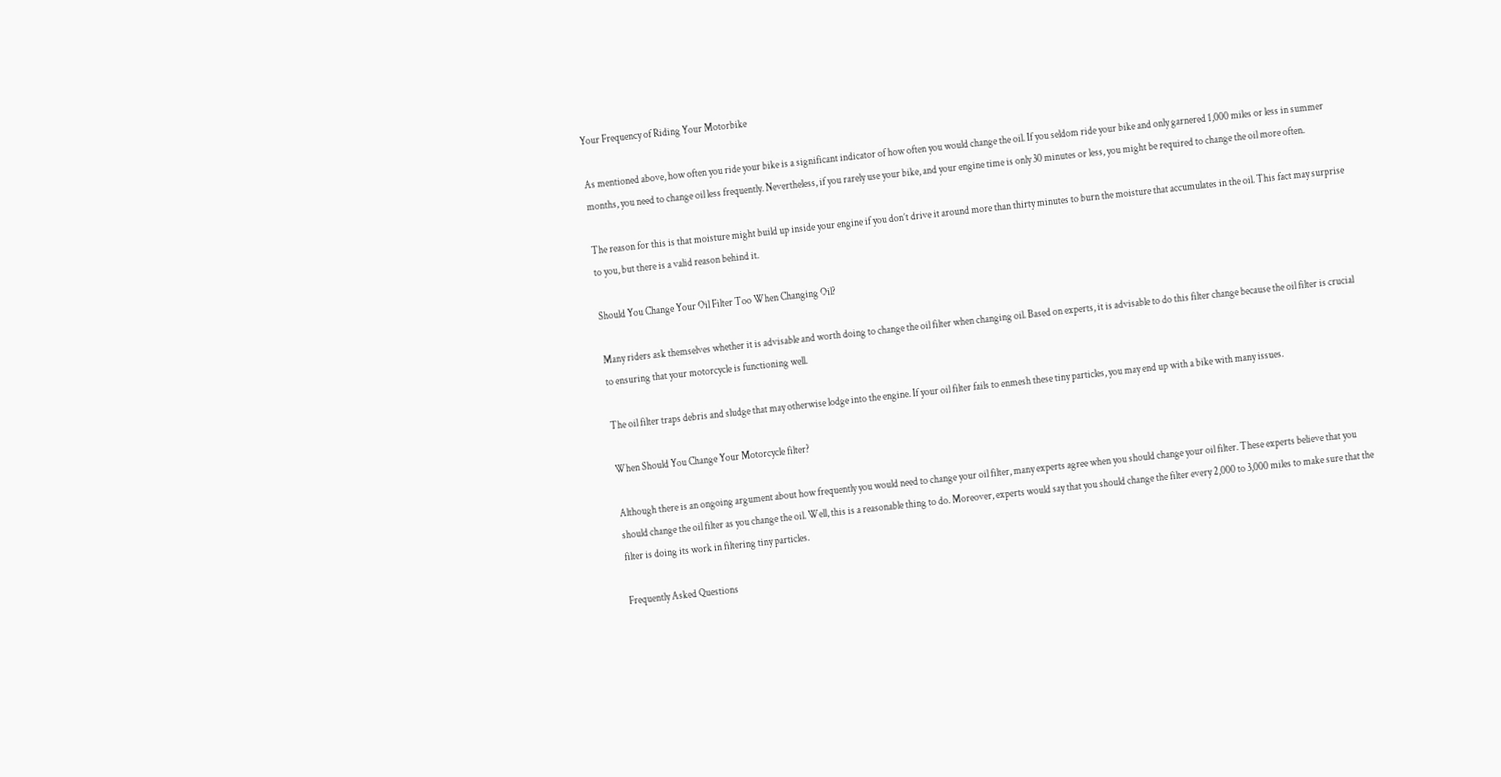Your Frequency of Riding Your Motorbike

As mentioned above, how often you ride your bike is a significant indicator of how often you would change the oil. If you seldom ride your bike and only garnered 1,000 miles or less in summer months, you need to change oil less frequently. Nevertheless, if you rarely use your bike, and your engine time is only 30 minutes or less, you might be required to change the oil more often.

The reason for this is that moisture might build up inside your engine if you don’t drive it around more than thirty minutes to burn the moisture that accumulates in the oil. This fact may surprise to you, but there is a valid reason behind it.

Should You Change Your Oil Filter Too When Changing Oil?

Many riders ask themselves whether it is advisable and worth doing to change the oil filter when changing oil. Based on experts, it is advisable to do this filter change because the oil filter is crucial to ensuring that your motorcycle is functioning well.

The oil filter traps debris and sludge that may otherwise lodge into the engine. If your oil filter fails to enmesh these tiny particles, you may end up with a bike with many issues.

When Should You Change Your Motorcycle filter?

Although there is an ongoing argument about how frequently you would need to change your oil filter, many experts agree when you should change your oil filter. These experts believe that you should change the oil filter as you change the oil. Well, this is a reasonable thing to do. Moreover, experts would say that you should change the filter every 2,000 to 3,000 miles to make sure that the filter is doing its work in filtering tiny particles.

Frequently Asked Questions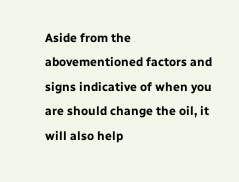Aside from the abovementioned factors and signs indicative of when you are should change the oil, it will also help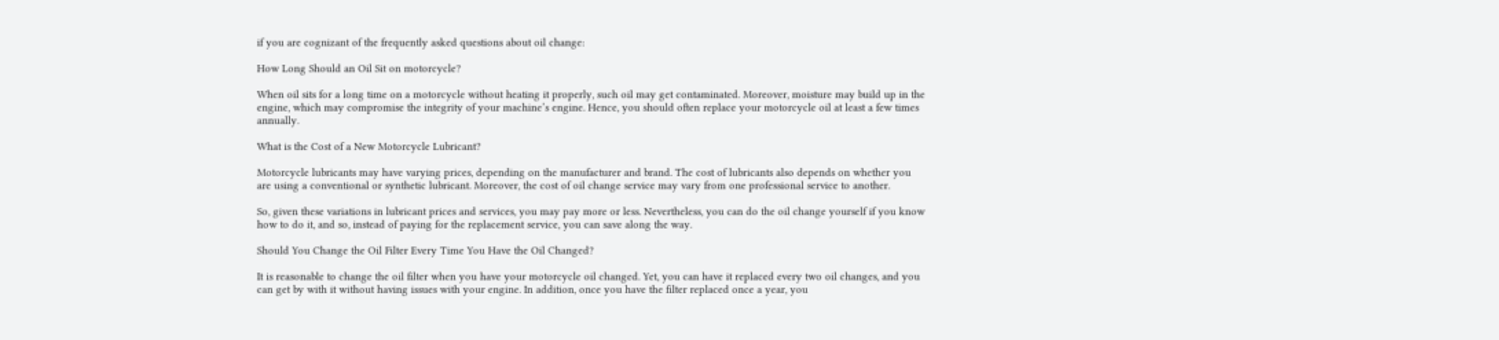if you are cognizant of the frequently asked questions about oil change:

How Long Should an Oil Sit on motorcycle?

When oil sits for a long time on a motorcycle without heating it properly, such oil may get contaminated. Moreover, moisture may build up in the engine, which may compromise the integrity of your machine’s engine. Hence, you should often replace your motorcycle oil at least a few times annually.

What is the Cost of a New Motorcycle Lubricant?

Motorcycle lubricants may have varying prices, depending on the manufacturer and brand. The cost of lubricants also depends on whether you are using a conventional or synthetic lubricant. Moreover, the cost of oil change service may vary from one professional service to another.

So, given these variations in lubricant prices and services, you may pay more or less. Nevertheless, you can do the oil change yourself if you know how to do it, and so, instead of paying for the replacement service, you can save along the way.

Should You Change the Oil Filter Every Time You Have the Oil Changed?

It is reasonable to change the oil filter when you have your motorcycle oil changed. Yet, you can have it replaced every two oil changes, and you can get by with it without having issues with your engine. In addition, once you have the filter replaced once a year, you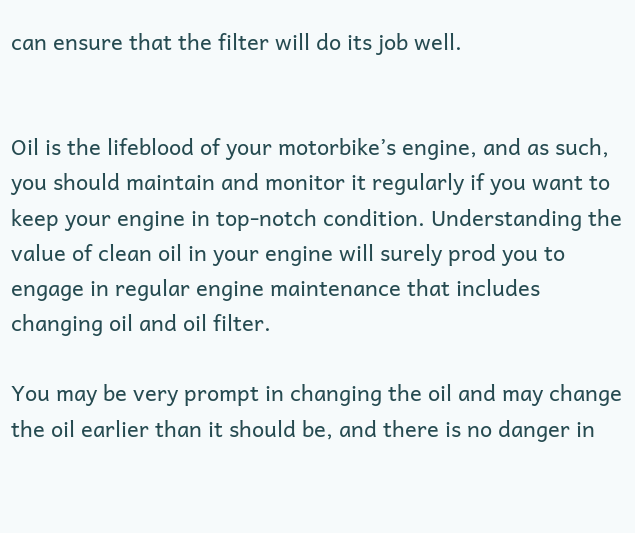can ensure that the filter will do its job well.


Oil is the lifeblood of your motorbike’s engine, and as such, you should maintain and monitor it regularly if you want to keep your engine in top-notch condition. Understanding the value of clean oil in your engine will surely prod you to engage in regular engine maintenance that includes changing oil and oil filter.

You may be very prompt in changing the oil and may change the oil earlier than it should be, and there is no danger in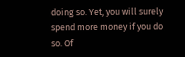doing so. Yet, you will surely spend more money if you do so. Of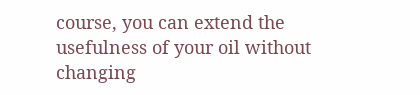course, you can extend the usefulness of your oil without changing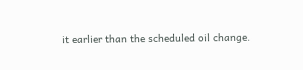it earlier than the scheduled oil change.